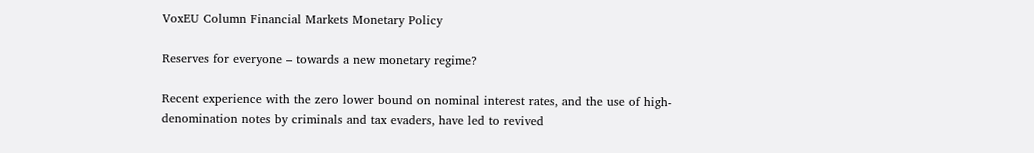VoxEU Column Financial Markets Monetary Policy

Reserves for everyone – towards a new monetary regime?

Recent experience with the zero lower bound on nominal interest rates, and the use of high-denomination notes by criminals and tax evaders, have led to revived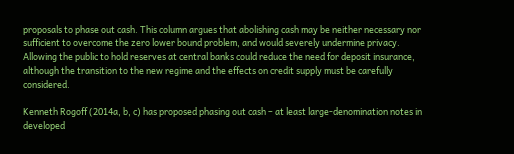proposals to phase out cash. This column argues that abolishing cash may be neither necessary nor sufficient to overcome the zero lower bound problem, and would severely undermine privacy. Allowing the public to hold reserves at central banks could reduce the need for deposit insurance, although the transition to the new regime and the effects on credit supply must be carefully considered.

Kenneth Rogoff (2014a, b, c) has proposed phasing out cash – at least large-denomination notes in developed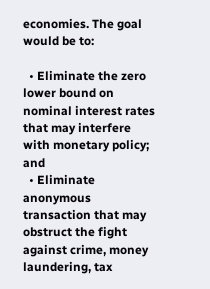economies. The goal would be to:

  • Eliminate the zero lower bound on nominal interest rates that may interfere with monetary policy; and
  • Eliminate anonymous transaction that may obstruct the fight against crime, money laundering, tax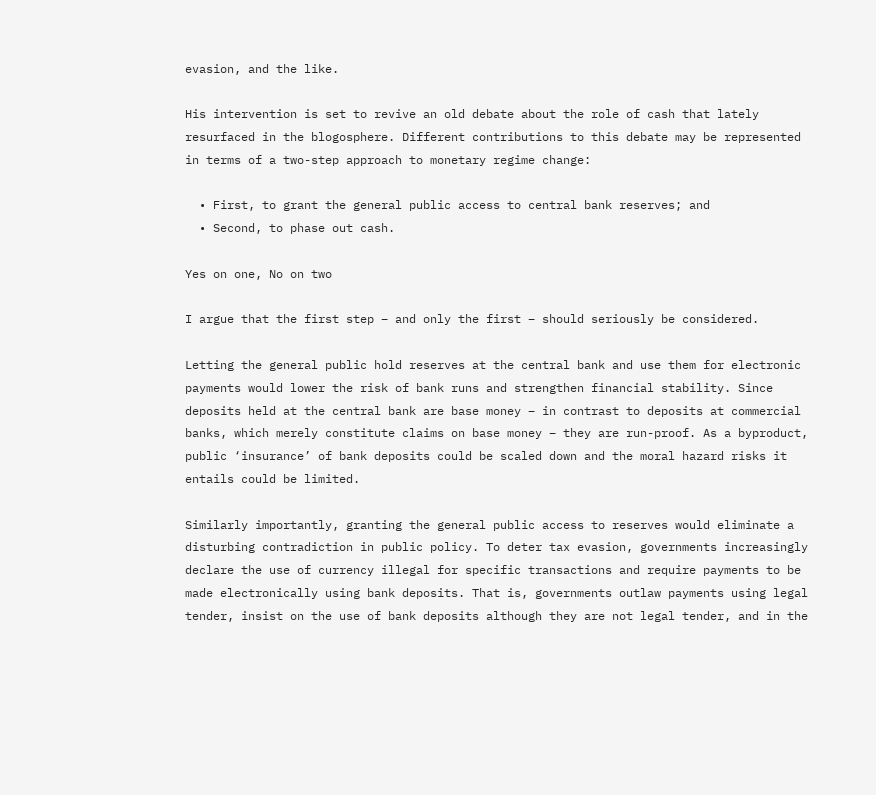evasion, and the like.

His intervention is set to revive an old debate about the role of cash that lately resurfaced in the blogosphere. Different contributions to this debate may be represented in terms of a two-step approach to monetary regime change:

  • First, to grant the general public access to central bank reserves; and
  • Second, to phase out cash.

Yes on one, No on two

I argue that the first step – and only the first – should seriously be considered.

Letting the general public hold reserves at the central bank and use them for electronic payments would lower the risk of bank runs and strengthen financial stability. Since deposits held at the central bank are base money – in contrast to deposits at commercial banks, which merely constitute claims on base money – they are run-proof. As a byproduct, public ‘insurance’ of bank deposits could be scaled down and the moral hazard risks it entails could be limited.

Similarly importantly, granting the general public access to reserves would eliminate a disturbing contradiction in public policy. To deter tax evasion, governments increasingly declare the use of currency illegal for specific transactions and require payments to be made electronically using bank deposits. That is, governments outlaw payments using legal tender, insist on the use of bank deposits although they are not legal tender, and in the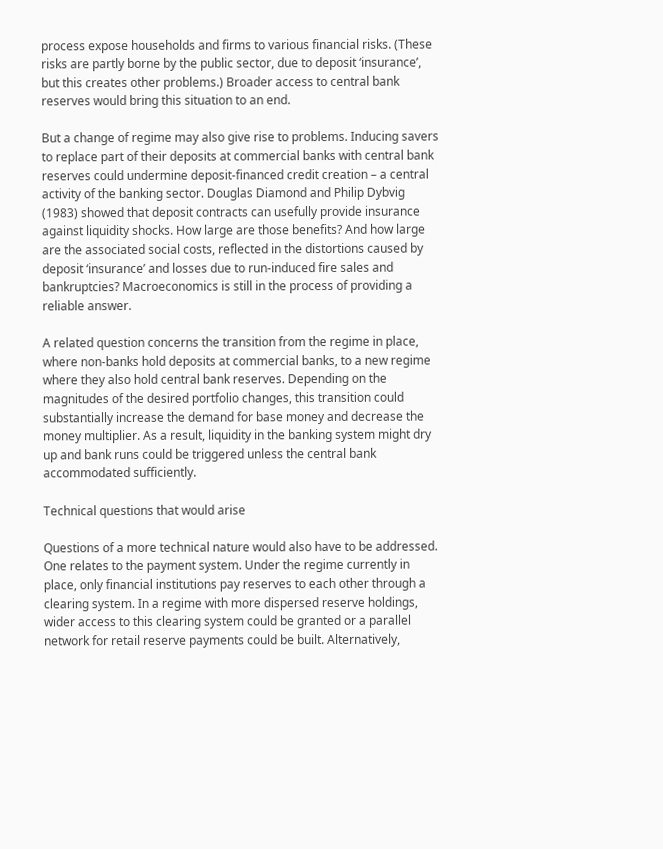process expose households and firms to various financial risks. (These risks are partly borne by the public sector, due to deposit ‘insurance’, but this creates other problems.) Broader access to central bank reserves would bring this situation to an end.

But a change of regime may also give rise to problems. Inducing savers to replace part of their deposits at commercial banks with central bank reserves could undermine deposit-financed credit creation – a central activity of the banking sector. Douglas Diamond and Philip Dybvig (1983) showed that deposit contracts can usefully provide insurance against liquidity shocks. How large are those benefits? And how large are the associated social costs, reflected in the distortions caused by deposit ‘insurance’ and losses due to run-induced fire sales and bankruptcies? Macroeconomics is still in the process of providing a reliable answer.

A related question concerns the transition from the regime in place, where non-banks hold deposits at commercial banks, to a new regime where they also hold central bank reserves. Depending on the magnitudes of the desired portfolio changes, this transition could substantially increase the demand for base money and decrease the money multiplier. As a result, liquidity in the banking system might dry up and bank runs could be triggered unless the central bank accommodated sufficiently.

Technical questions that would arise

Questions of a more technical nature would also have to be addressed. One relates to the payment system. Under the regime currently in place, only financial institutions pay reserves to each other through a clearing system. In a regime with more dispersed reserve holdings, wider access to this clearing system could be granted or a parallel network for retail reserve payments could be built. Alternatively,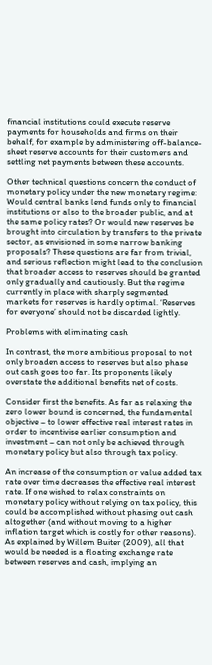financial institutions could execute reserve payments for households and firms on their behalf, for example by administering off-balance-sheet reserve accounts for their customers and settling net payments between these accounts.

Other technical questions concern the conduct of monetary policy under the new monetary regime: Would central banks lend funds only to financial institutions or also to the broader public, and at the same policy rates? Or would new reserves be brought into circulation by transfers to the private sector, as envisioned in some narrow banking proposals? These questions are far from trivial, and serious reflection might lead to the conclusion that broader access to reserves should be granted only gradually and cautiously. But the regime currently in place with sharply segmented markets for reserves is hardly optimal. ‘Reserves for everyone’ should not be discarded lightly.

Problems with eliminating cash

In contrast, the more ambitious proposal to not only broaden access to reserves but also phase out cash goes too far. Its proponents likely overstate the additional benefits net of costs.

Consider first the benefits. As far as relaxing the zero lower bound is concerned, the fundamental objective – to lower effective real interest rates in order to incentivise earlier consumption and investment – can not only be achieved through monetary policy but also through tax policy.

An increase of the consumption or value added tax rate over time decreases the effective real interest rate. If one wished to relax constraints on monetary policy without relying on tax policy, this could be accomplished without phasing out cash altogether (and without moving to a higher inflation target which is costly for other reasons). As explained by Willem Buiter (2009), all that would be needed is a floating exchange rate between reserves and cash, implying an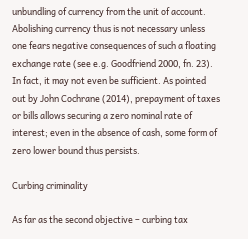unbundling of currency from the unit of account. Abolishing currency thus is not necessary unless one fears negative consequences of such a floating exchange rate (see e.g. Goodfriend 2000, fn. 23). In fact, it may not even be sufficient. As pointed out by John Cochrane (2014), prepayment of taxes or bills allows securing a zero nominal rate of interest; even in the absence of cash, some form of zero lower bound thus persists.

Curbing criminality

As far as the second objective – curbing tax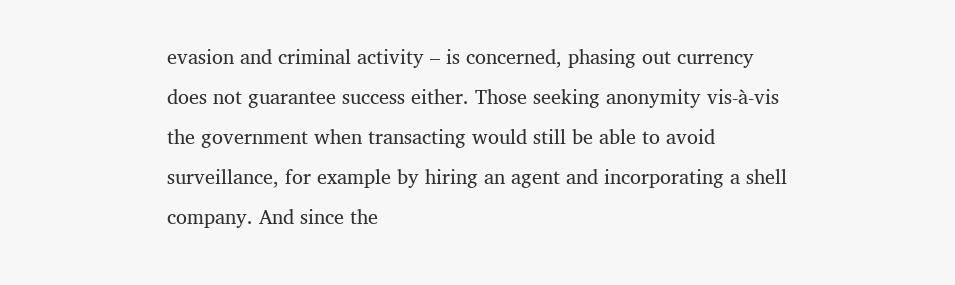evasion and criminal activity – is concerned, phasing out currency does not guarantee success either. Those seeking anonymity vis-à-vis the government when transacting would still be able to avoid surveillance, for example by hiring an agent and incorporating a shell company. And since the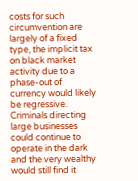costs for such circumvention are largely of a fixed type, the implicit tax on black market activity due to a phase-out of currency would likely be regressive. Criminals directing large businesses could continue to operate in the dark and the very wealthy would still find it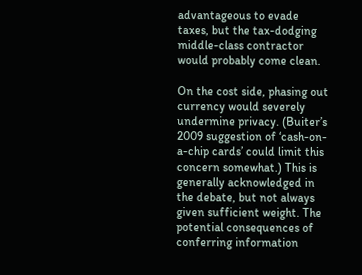advantageous to evade taxes, but the tax-dodging middle-class contractor would probably come clean.

On the cost side, phasing out currency would severely undermine privacy. (Buiter’s 2009 suggestion of ‘cash-on-a-chip cards’ could limit this concern somewhat.) This is generally acknowledged in the debate, but not always given sufficient weight. The potential consequences of conferring information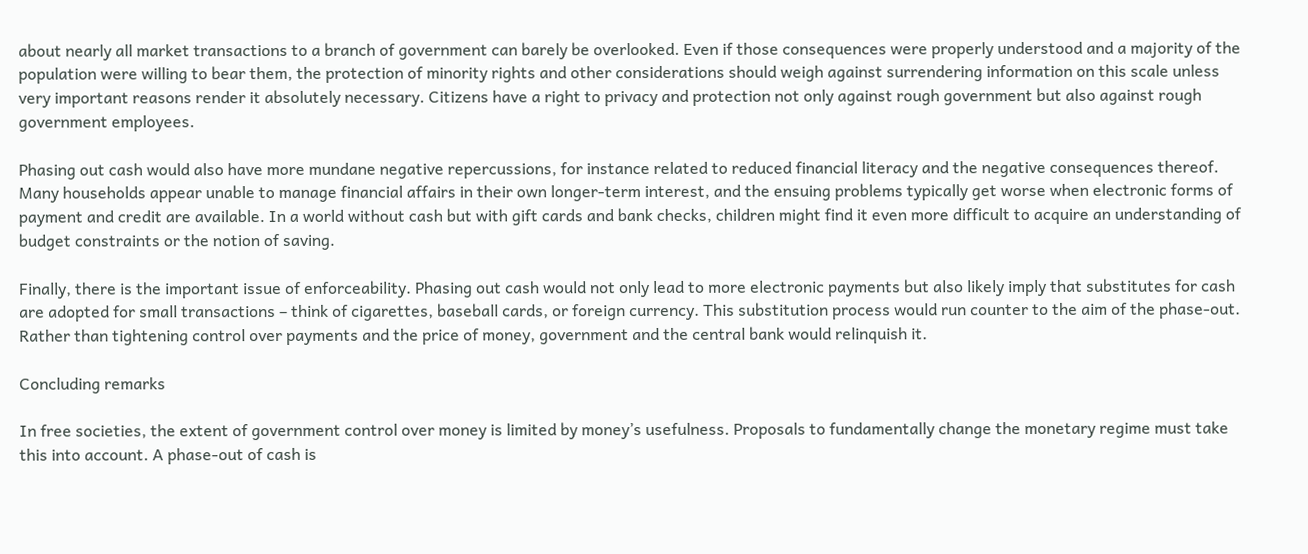about nearly all market transactions to a branch of government can barely be overlooked. Even if those consequences were properly understood and a majority of the population were willing to bear them, the protection of minority rights and other considerations should weigh against surrendering information on this scale unless very important reasons render it absolutely necessary. Citizens have a right to privacy and protection not only against rough government but also against rough government employees.

Phasing out cash would also have more mundane negative repercussions, for instance related to reduced financial literacy and the negative consequences thereof. Many households appear unable to manage financial affairs in their own longer-term interest, and the ensuing problems typically get worse when electronic forms of payment and credit are available. In a world without cash but with gift cards and bank checks, children might find it even more difficult to acquire an understanding of budget constraints or the notion of saving.

Finally, there is the important issue of enforceability. Phasing out cash would not only lead to more electronic payments but also likely imply that substitutes for cash are adopted for small transactions – think of cigarettes, baseball cards, or foreign currency. This substitution process would run counter to the aim of the phase-out. Rather than tightening control over payments and the price of money, government and the central bank would relinquish it.

Concluding remarks

In free societies, the extent of government control over money is limited by money’s usefulness. Proposals to fundamentally change the monetary regime must take this into account. A phase-out of cash is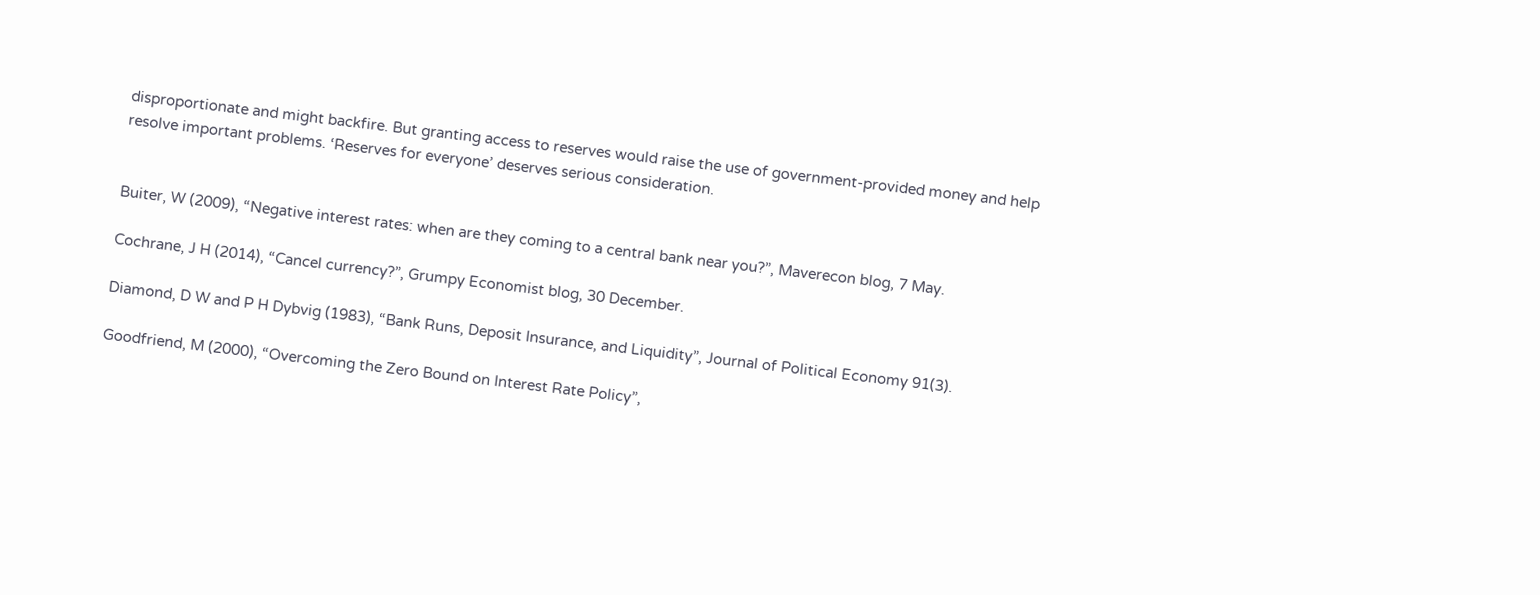disproportionate and might backfire. But granting access to reserves would raise the use of government-provided money and help resolve important problems. ‘Reserves for everyone’ deserves serious consideration.


Buiter, W (2009), “Negative interest rates: when are they coming to a central bank near you?”, Maverecon blog, 7 May.

Cochrane, J H (2014), “Cancel currency?”, Grumpy Economist blog, 30 December.

Diamond, D W and P H Dybvig (1983), “Bank Runs, Deposit Insurance, and Liquidity”, Journal of Political Economy 91(3).

Goodfriend, M (2000), “Overcoming the Zero Bound on Interest Rate Policy”,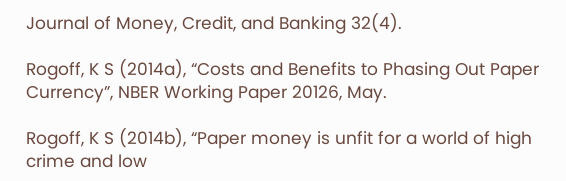Journal of Money, Credit, and Banking 32(4).

Rogoff, K S (2014a), “Costs and Benefits to Phasing Out Paper Currency”, NBER Working Paper 20126, May.

Rogoff, K S (2014b), “Paper money is unfit for a world of high crime and low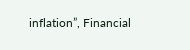inflation”, Financial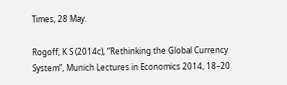Times, 28 May.

Rogoff, K S (2014c), “Rethinking the Global Currency System”, Munich Lectures in Economics 2014, 18–20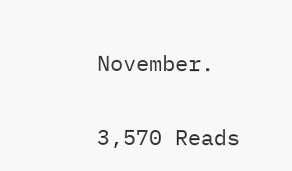November.

3,570 Reads